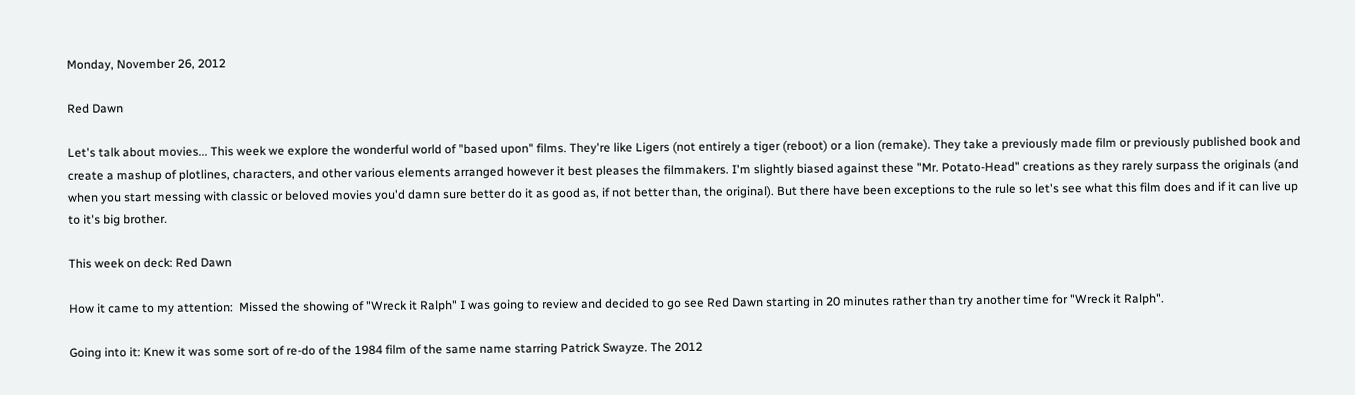Monday, November 26, 2012

Red Dawn

Let's talk about movies... This week we explore the wonderful world of "based upon" films. They're like Ligers (not entirely a tiger (reboot) or a lion (remake). They take a previously made film or previously published book and create a mashup of plotlines, characters, and other various elements arranged however it best pleases the filmmakers. I'm slightly biased against these "Mr. Potato-Head" creations as they rarely surpass the originals (and when you start messing with classic or beloved movies you'd damn sure better do it as good as, if not better than, the original). But there have been exceptions to the rule so let's see what this film does and if it can live up to it's big brother.

This week on deck: Red Dawn

How it came to my attention:  Missed the showing of "Wreck it Ralph" I was going to review and decided to go see Red Dawn starting in 20 minutes rather than try another time for "Wreck it Ralph".

Going into it: Knew it was some sort of re-do of the 1984 film of the same name starring Patrick Swayze. The 2012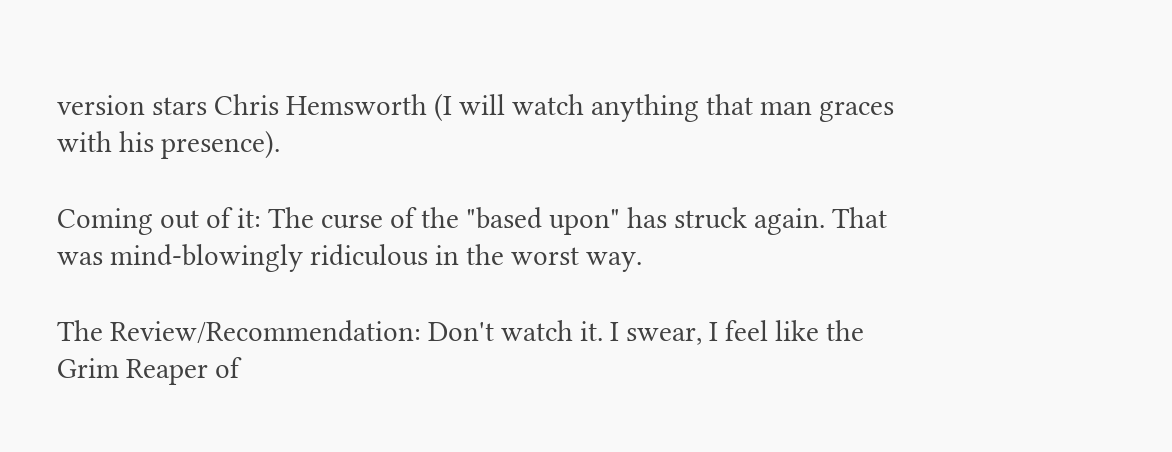version stars Chris Hemsworth (I will watch anything that man graces with his presence).

Coming out of it: The curse of the "based upon" has struck again. That was mind-blowingly ridiculous in the worst way.

The Review/Recommendation: Don't watch it. I swear, I feel like the Grim Reaper of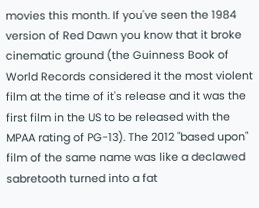movies this month. If you've seen the 1984 version of Red Dawn you know that it broke cinematic ground (the Guinness Book of World Records considered it the most violent film at the time of it's release and it was the first film in the US to be released with the MPAA rating of PG-13). The 2012 "based upon" film of the same name was like a declawed sabretooth turned into a fat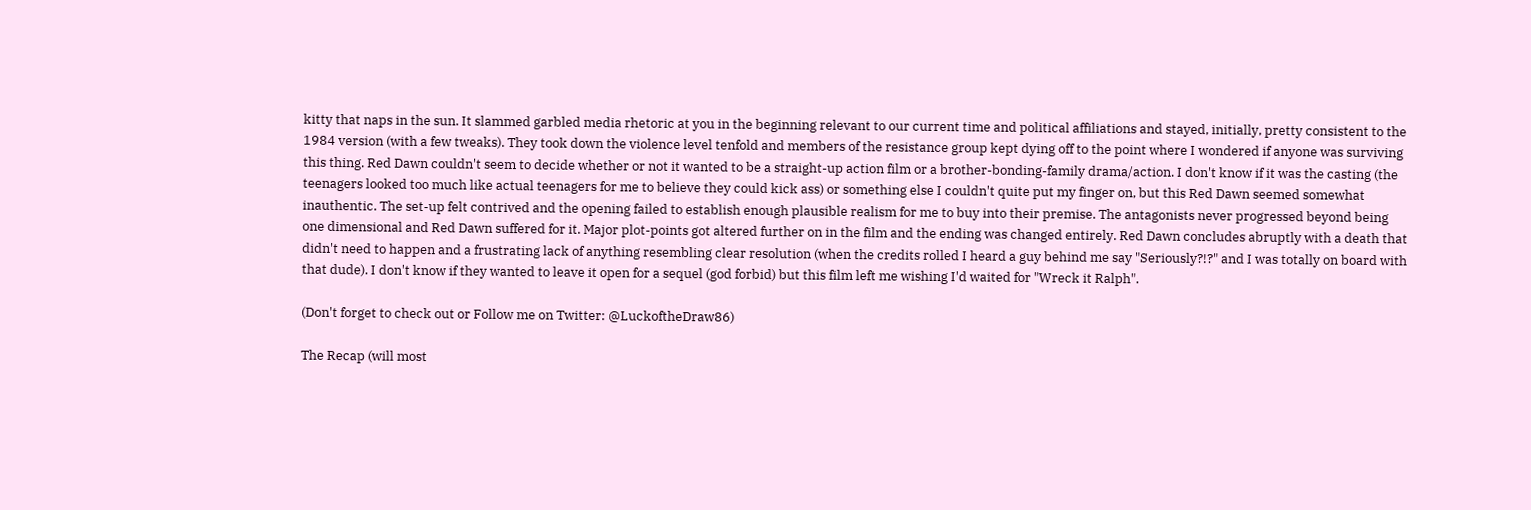kitty that naps in the sun. It slammed garbled media rhetoric at you in the beginning relevant to our current time and political affiliations and stayed, initially, pretty consistent to the 1984 version (with a few tweaks). They took down the violence level tenfold and members of the resistance group kept dying off to the point where I wondered if anyone was surviving this thing. Red Dawn couldn't seem to decide whether or not it wanted to be a straight-up action film or a brother-bonding-family drama/action. I don't know if it was the casting (the teenagers looked too much like actual teenagers for me to believe they could kick ass) or something else I couldn't quite put my finger on, but this Red Dawn seemed somewhat inauthentic. The set-up felt contrived and the opening failed to establish enough plausible realism for me to buy into their premise. The antagonists never progressed beyond being one dimensional and Red Dawn suffered for it. Major plot-points got altered further on in the film and the ending was changed entirely. Red Dawn concludes abruptly with a death that didn't need to happen and a frustrating lack of anything resembling clear resolution (when the credits rolled I heard a guy behind me say "Seriously?!?" and I was totally on board with that dude). I don't know if they wanted to leave it open for a sequel (god forbid) but this film left me wishing I'd waited for "Wreck it Ralph".

(Don't forget to check out or Follow me on Twitter: @LuckoftheDraw86)

The Recap (will most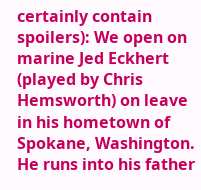certainly contain spoilers): We open on marine Jed Eckhert (played by Chris Hemsworth) on leave in his hometown of Spokane, Washington. He runs into his father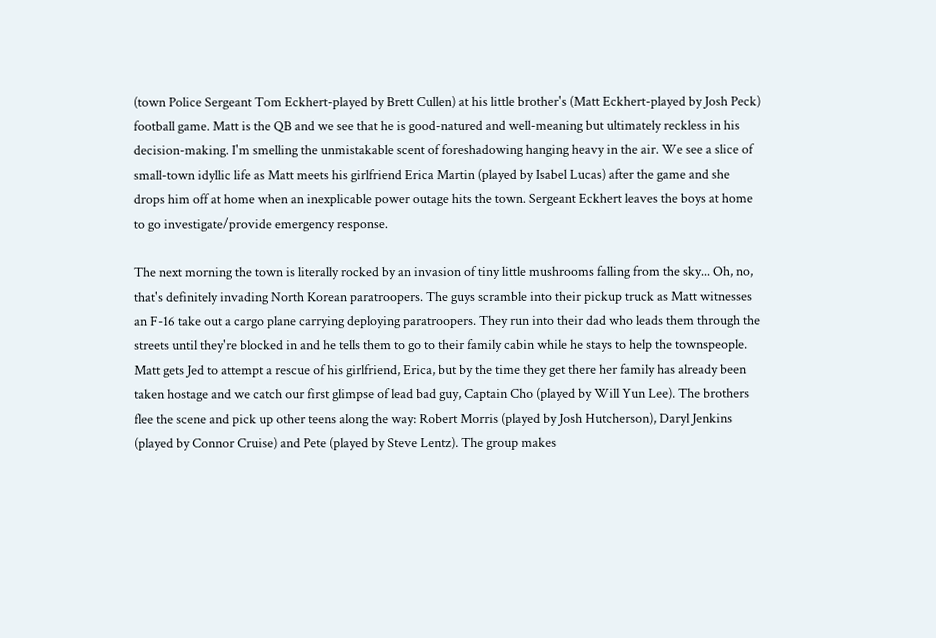(town Police Sergeant Tom Eckhert-played by Brett Cullen) at his little brother's (Matt Eckhert-played by Josh Peck) football game. Matt is the QB and we see that he is good-natured and well-meaning but ultimately reckless in his decision-making. I'm smelling the unmistakable scent of foreshadowing hanging heavy in the air. We see a slice of small-town idyllic life as Matt meets his girlfriend Erica Martin (played by Isabel Lucas) after the game and she drops him off at home when an inexplicable power outage hits the town. Sergeant Eckhert leaves the boys at home to go investigate/provide emergency response.

The next morning the town is literally rocked by an invasion of tiny little mushrooms falling from the sky... Oh, no, that's definitely invading North Korean paratroopers. The guys scramble into their pickup truck as Matt witnesses an F-16 take out a cargo plane carrying deploying paratroopers. They run into their dad who leads them through the streets until they're blocked in and he tells them to go to their family cabin while he stays to help the townspeople. Matt gets Jed to attempt a rescue of his girlfriend, Erica, but by the time they get there her family has already been taken hostage and we catch our first glimpse of lead bad guy, Captain Cho (played by Will Yun Lee). The brothers flee the scene and pick up other teens along the way: Robert Morris (played by Josh Hutcherson), Daryl Jenkins (played by Connor Cruise) and Pete (played by Steve Lentz). The group makes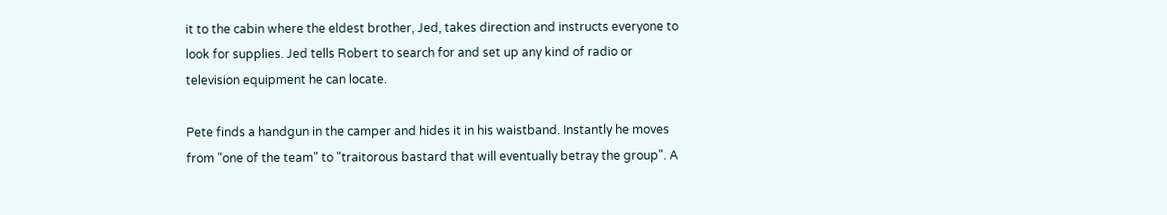it to the cabin where the eldest brother, Jed, takes direction and instructs everyone to look for supplies. Jed tells Robert to search for and set up any kind of radio or television equipment he can locate.

Pete finds a handgun in the camper and hides it in his waistband. Instantly he moves from "one of the team" to "traitorous bastard that will eventually betray the group". A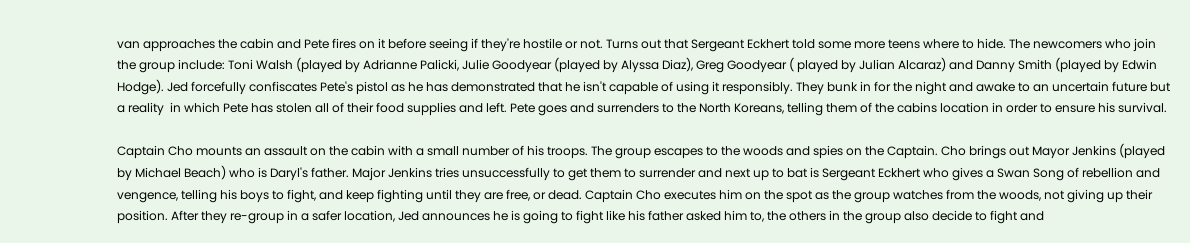van approaches the cabin and Pete fires on it before seeing if they're hostile or not. Turns out that Sergeant Eckhert told some more teens where to hide. The newcomers who join the group include: Toni Walsh (played by Adrianne Palicki, Julie Goodyear (played by Alyssa Diaz), Greg Goodyear ( played by Julian Alcaraz) and Danny Smith (played by Edwin Hodge). Jed forcefully confiscates Pete's pistol as he has demonstrated that he isn't capable of using it responsibly. They bunk in for the night and awake to an uncertain future but a reality  in which Pete has stolen all of their food supplies and left. Pete goes and surrenders to the North Koreans, telling them of the cabins location in order to ensure his survival.

Captain Cho mounts an assault on the cabin with a small number of his troops. The group escapes to the woods and spies on the Captain. Cho brings out Mayor Jenkins (played by Michael Beach) who is Daryl's father. Major Jenkins tries unsuccessfully to get them to surrender and next up to bat is Sergeant Eckhert who gives a Swan Song of rebellion and vengence, telling his boys to fight, and keep fighting until they are free, or dead. Captain Cho executes him on the spot as the group watches from the woods, not giving up their position. After they re-group in a safer location, Jed announces he is going to fight like his father asked him to, the others in the group also decide to fight and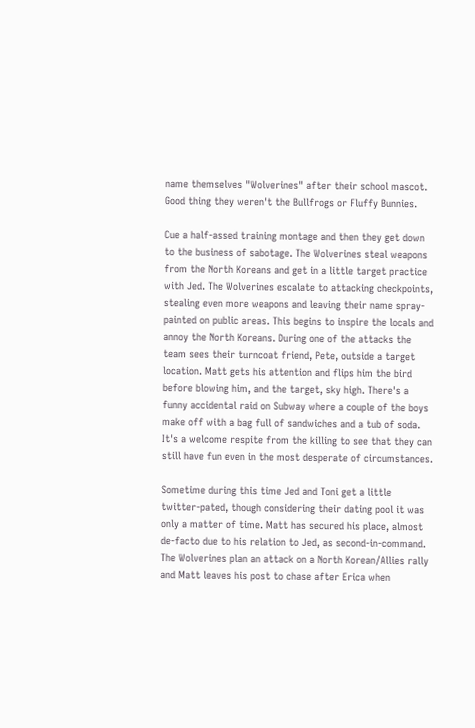name themselves "Wolverines" after their school mascot. Good thing they weren't the Bullfrogs or Fluffy Bunnies.

Cue a half-assed training montage and then they get down to the business of sabotage. The Wolverines steal weapons from the North Koreans and get in a little target practice with Jed. The Wolverines escalate to attacking checkpoints, stealing even more weapons and leaving their name spray-painted on public areas. This begins to inspire the locals and annoy the North Koreans. During one of the attacks the team sees their turncoat friend, Pete, outside a target location. Matt gets his attention and flips him the bird before blowing him, and the target, sky high. There's a funny accidental raid on Subway where a couple of the boys make off with a bag full of sandwiches and a tub of soda. It's a welcome respite from the killing to see that they can still have fun even in the most desperate of circumstances.

Sometime during this time Jed and Toni get a little twitter-pated, though considering their dating pool it was only a matter of time. Matt has secured his place, almost de-facto due to his relation to Jed, as second-in-command. The Wolverines plan an attack on a North Korean/Allies rally and Matt leaves his post to chase after Erica when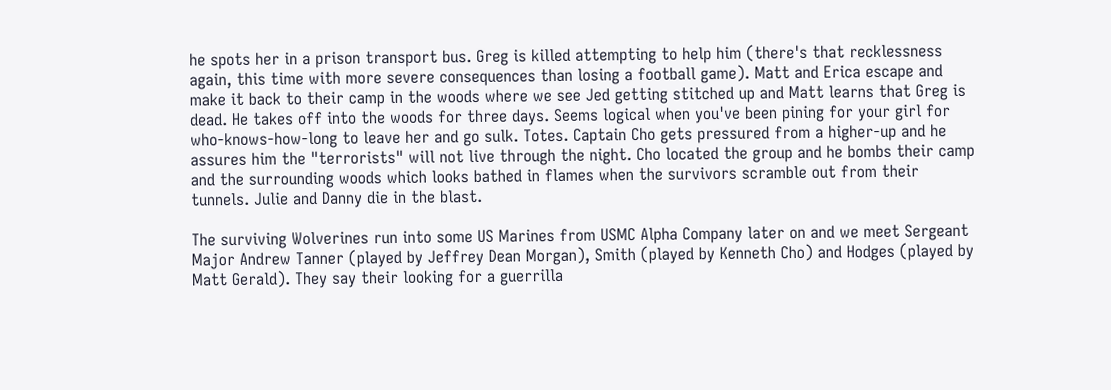he spots her in a prison transport bus. Greg is killed attempting to help him (there's that recklessness again, this time with more severe consequences than losing a football game). Matt and Erica escape and make it back to their camp in the woods where we see Jed getting stitched up and Matt learns that Greg is dead. He takes off into the woods for three days. Seems logical when you've been pining for your girl for who-knows-how-long to leave her and go sulk. Totes. Captain Cho gets pressured from a higher-up and he assures him the "terrorists" will not live through the night. Cho located the group and he bombs their camp and the surrounding woods which looks bathed in flames when the survivors scramble out from their tunnels. Julie and Danny die in the blast.

The surviving Wolverines run into some US Marines from USMC Alpha Company later on and we meet Sergeant Major Andrew Tanner (played by Jeffrey Dean Morgan), Smith (played by Kenneth Cho) and Hodges (played by Matt Gerald). They say their looking for a guerrilla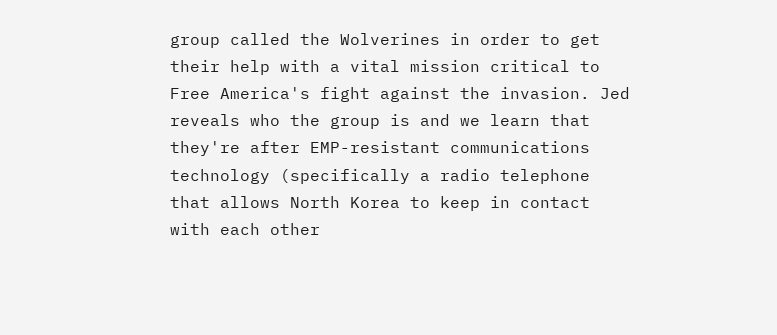group called the Wolverines in order to get their help with a vital mission critical to Free America's fight against the invasion. Jed reveals who the group is and we learn that they're after EMP-resistant communications technology (specifically a radio telephone that allows North Korea to keep in contact with each other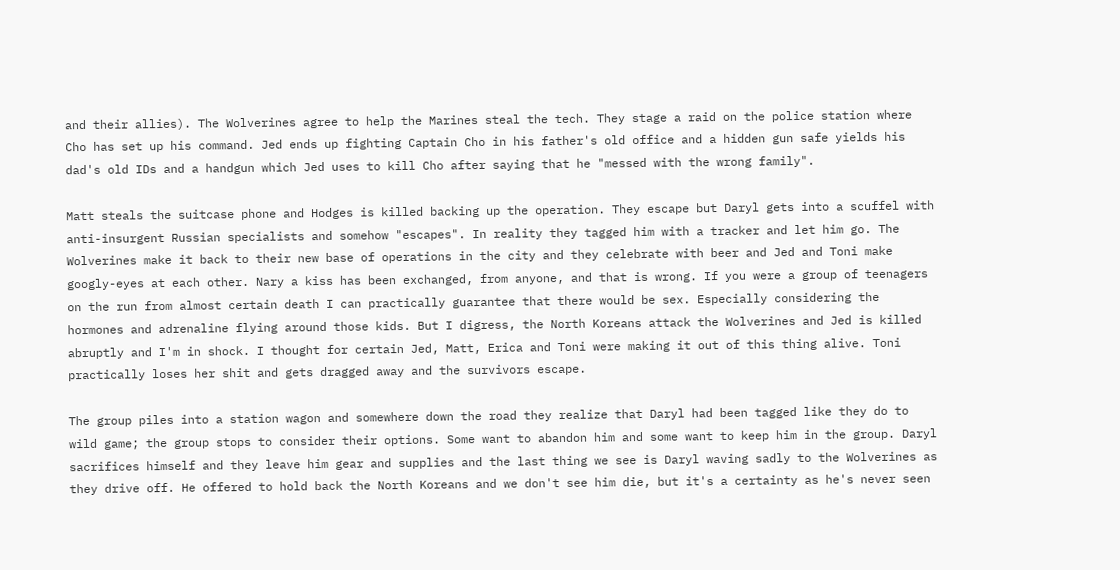and their allies). The Wolverines agree to help the Marines steal the tech. They stage a raid on the police station where Cho has set up his command. Jed ends up fighting Captain Cho in his father's old office and a hidden gun safe yields his dad's old IDs and a handgun which Jed uses to kill Cho after saying that he "messed with the wrong family".

Matt steals the suitcase phone and Hodges is killed backing up the operation. They escape but Daryl gets into a scuffel with anti-insurgent Russian specialists and somehow "escapes". In reality they tagged him with a tracker and let him go. The Wolverines make it back to their new base of operations in the city and they celebrate with beer and Jed and Toni make googly-eyes at each other. Nary a kiss has been exchanged, from anyone, and that is wrong. If you were a group of teenagers on the run from almost certain death I can practically guarantee that there would be sex. Especially considering the hormones and adrenaline flying around those kids. But I digress, the North Koreans attack the Wolverines and Jed is killed abruptly and I'm in shock. I thought for certain Jed, Matt, Erica and Toni were making it out of this thing alive. Toni practically loses her shit and gets dragged away and the survivors escape.

The group piles into a station wagon and somewhere down the road they realize that Daryl had been tagged like they do to wild game; the group stops to consider their options. Some want to abandon him and some want to keep him in the group. Daryl sacrifices himself and they leave him gear and supplies and the last thing we see is Daryl waving sadly to the Wolverines as they drive off. He offered to hold back the North Koreans and we don't see him die, but it's a certainty as he's never seen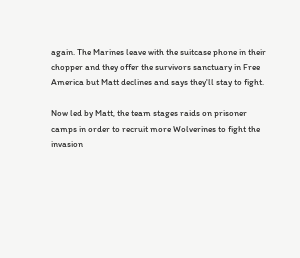again. The Marines leave with the suitcase phone in their chopper and they offer the survivors sanctuary in Free America but Matt declines and says they'll stay to fight.

Now led by Matt, the team stages raids on prisoner camps in order to recruit more Wolverines to fight the invasion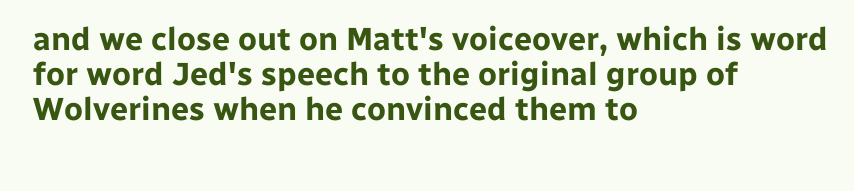and we close out on Matt's voiceover, which is word for word Jed's speech to the original group of Wolverines when he convinced them to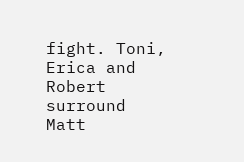fight. Toni, Erica and Robert surround Matt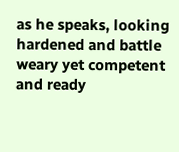as he speaks, looking hardened and battle weary yet competent and ready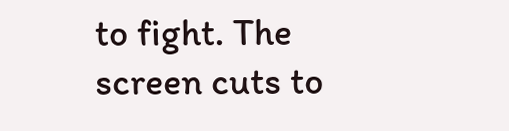to fight. The screen cuts to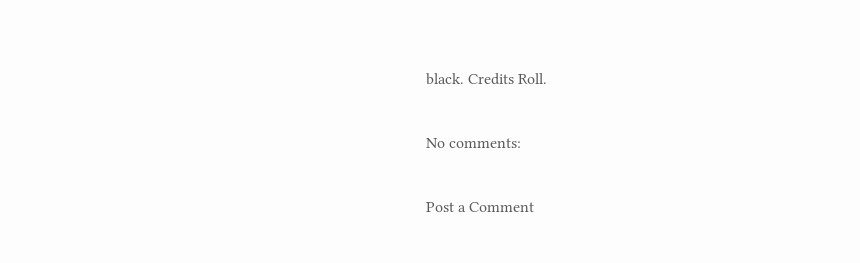black. Credits Roll.

No comments:

Post a Comment